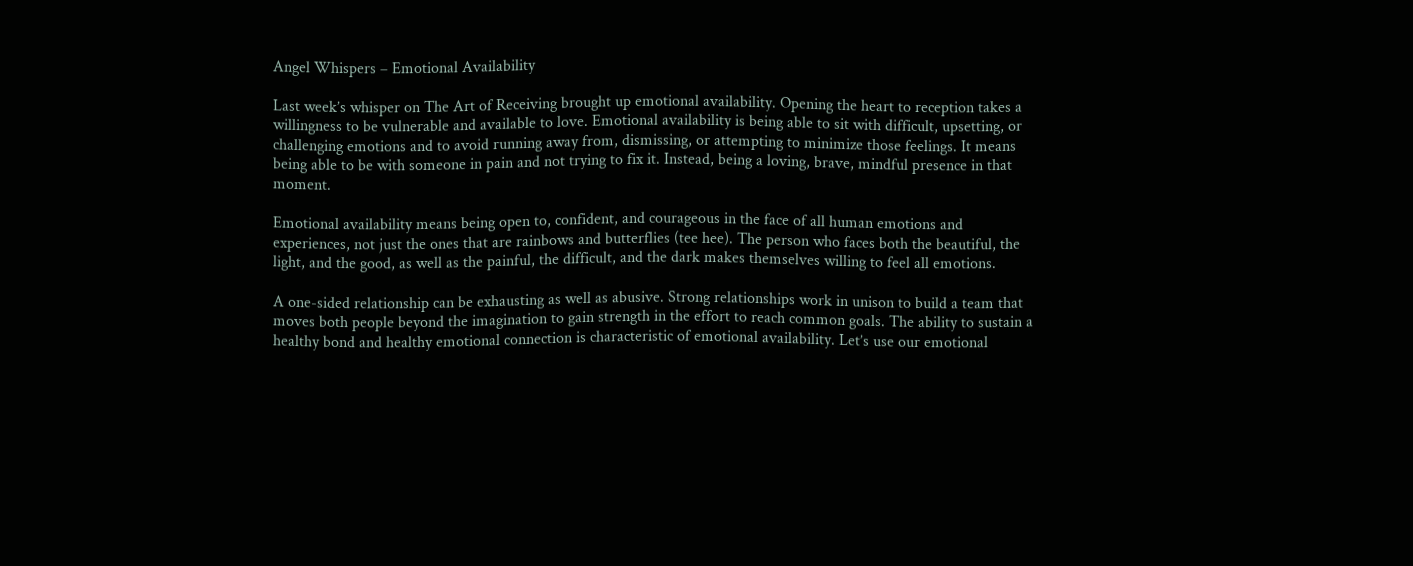Angel Whispers – Emotional Availability

Last week’s whisper on The Art of Receiving brought up emotional availability. Opening the heart to reception takes a willingness to be vulnerable and available to love. Emotional availability is being able to sit with difficult, upsetting, or challenging emotions and to avoid running away from, dismissing, or attempting to minimize those feelings. It means being able to be with someone in pain and not trying to fix it. Instead, being a loving, brave, mindful presence in that moment.

Emotional availability means being open to, confident, and courageous in the face of all human emotions and experiences, not just the ones that are rainbows and butterflies (tee hee). The person who faces both the beautiful, the light, and the good, as well as the painful, the difficult, and the dark makes themselves willing to feel all emotions.

A one-sided relationship can be exhausting as well as abusive. Strong relationships work in unison to build a team that moves both people beyond the imagination to gain strength in the effort to reach common goals. The ability to sustain a healthy bond and healthy emotional connection is characteristic of emotional availability. Let’s use our emotional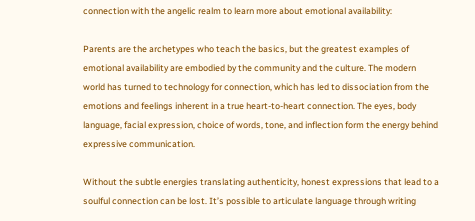connection with the angelic realm to learn more about emotional availability:

Parents are the archetypes who teach the basics, but the greatest examples of emotional availability are embodied by the community and the culture. The modern world has turned to technology for connection, which has led to dissociation from the emotions and feelings inherent in a true heart-to-heart connection. The eyes, body language, facial expression, choice of words, tone, and inflection form the energy behind expressive communication.

Without the subtle energies translating authenticity, honest expressions that lead to a soulful connection can be lost. It’s possible to articulate language through writing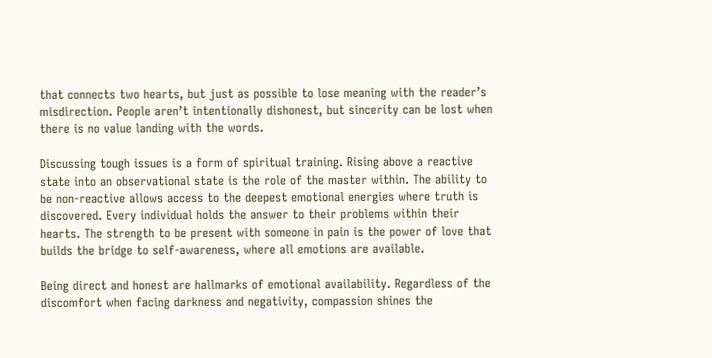that connects two hearts, but just as possible to lose meaning with the reader’s misdirection. People aren’t intentionally dishonest, but sincerity can be lost when there is no value landing with the words.

Discussing tough issues is a form of spiritual training. Rising above a reactive state into an observational state is the role of the master within. The ability to be non-reactive allows access to the deepest emotional energies where truth is discovered. Every individual holds the answer to their problems within their hearts. The strength to be present with someone in pain is the power of love that builds the bridge to self-awareness, where all emotions are available.

Being direct and honest are hallmarks of emotional availability. Regardless of the discomfort when facing darkness and negativity, compassion shines the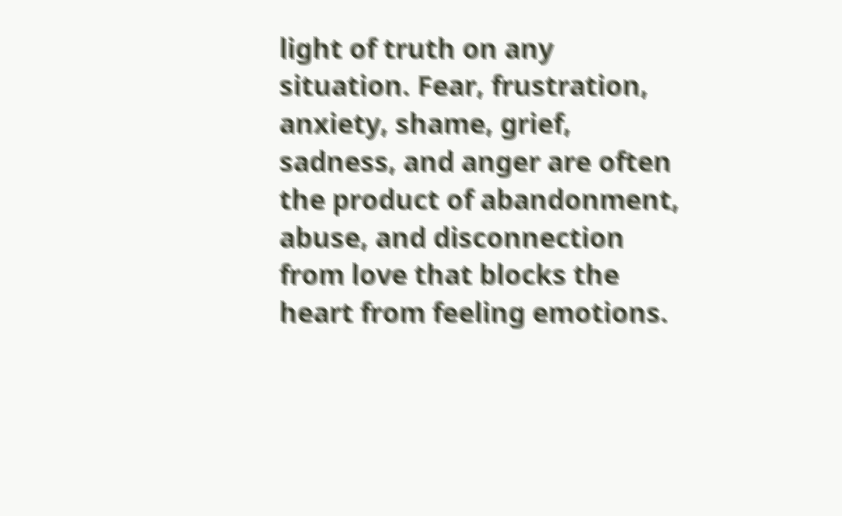light of truth on any situation. Fear, frustration, anxiety, shame, grief, sadness, and anger are often the product of abandonment, abuse, and disconnection from love that blocks the heart from feeling emotions.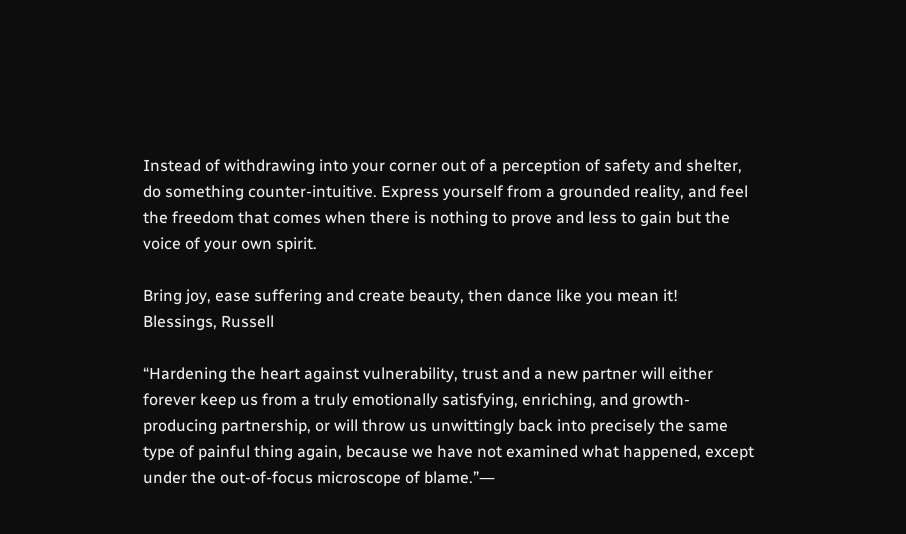Instead of withdrawing into your corner out of a perception of safety and shelter, do something counter-intuitive. Express yourself from a grounded reality, and feel the freedom that comes when there is nothing to prove and less to gain but the voice of your own spirit.

Bring joy, ease suffering and create beauty, then dance like you mean it!
Blessings, Russell

“Hardening the heart against vulnerability, trust and a new partner will either forever keep us from a truly emotionally satisfying, enriching, and growth-producing partnership, or will throw us unwittingly back into precisely the same type of painful thing again, because we have not examined what happened, except under the out-of-focus microscope of blame.”―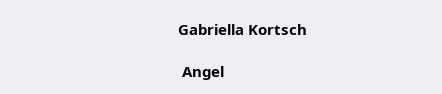Gabriella Kortsch

 Angel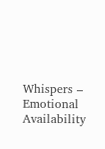Whispers – Emotional Availability